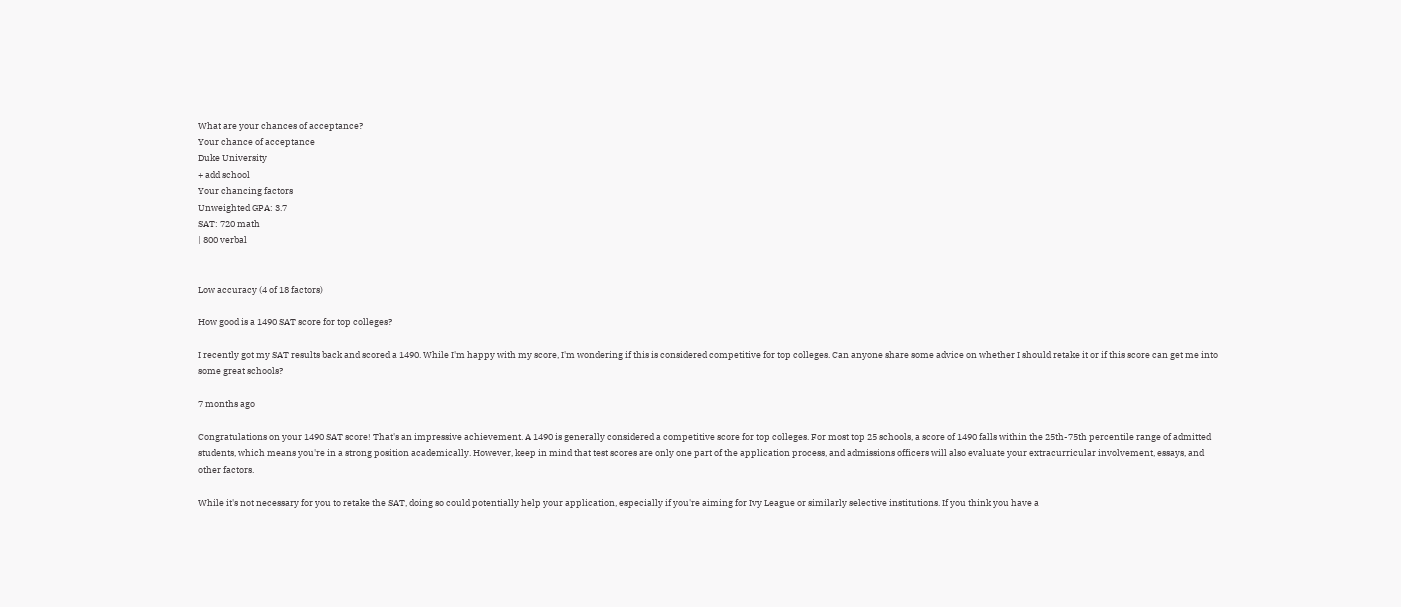What are your chances of acceptance?
Your chance of acceptance
Duke University
+ add school
Your chancing factors
Unweighted GPA: 3.7
SAT: 720 math
| 800 verbal


Low accuracy (4 of 18 factors)

How good is a 1490 SAT score for top colleges?

I recently got my SAT results back and scored a 1490. While I'm happy with my score, I'm wondering if this is considered competitive for top colleges. Can anyone share some advice on whether I should retake it or if this score can get me into some great schools?

7 months ago

Congratulations on your 1490 SAT score! That's an impressive achievement. A 1490 is generally considered a competitive score for top colleges. For most top 25 schools, a score of 1490 falls within the 25th-75th percentile range of admitted students, which means you're in a strong position academically. However, keep in mind that test scores are only one part of the application process, and admissions officers will also evaluate your extracurricular involvement, essays, and other factors.

While it's not necessary for you to retake the SAT, doing so could potentially help your application, especially if you're aiming for Ivy League or similarly selective institutions. If you think you have a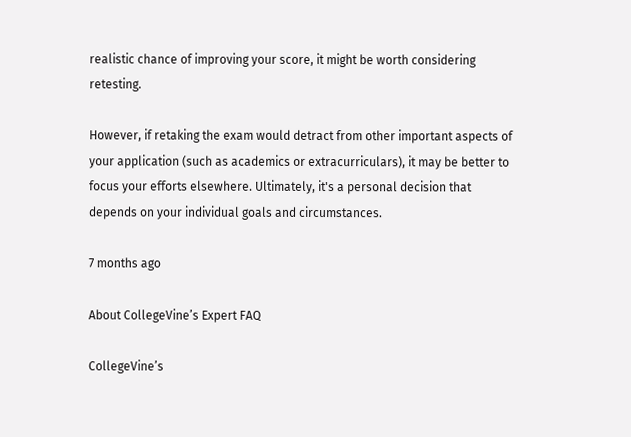realistic chance of improving your score, it might be worth considering retesting.

However, if retaking the exam would detract from other important aspects of your application (such as academics or extracurriculars), it may be better to focus your efforts elsewhere. Ultimately, it's a personal decision that depends on your individual goals and circumstances.

7 months ago

About CollegeVine’s Expert FAQ

CollegeVine’s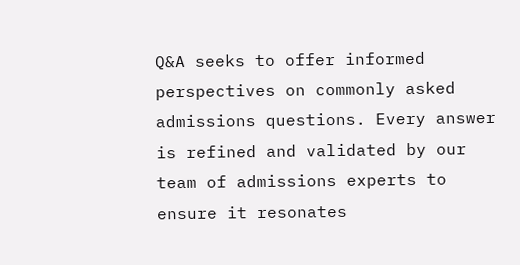Q&A seeks to offer informed perspectives on commonly asked admissions questions. Every answer is refined and validated by our team of admissions experts to ensure it resonates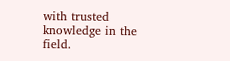with trusted knowledge in the field.